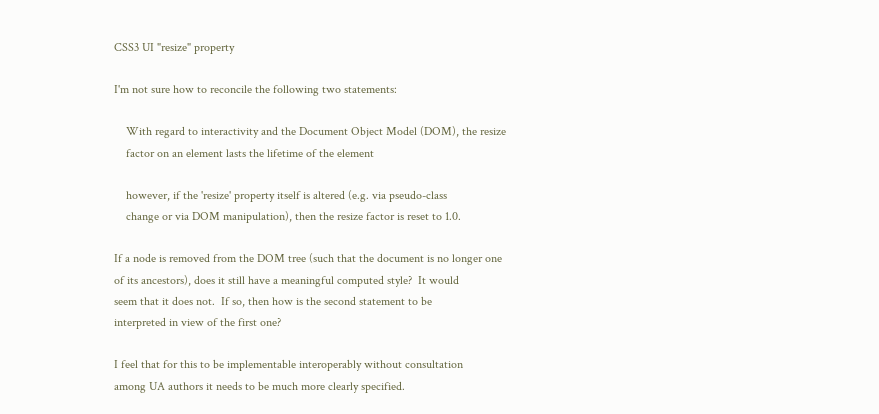CSS3 UI "resize" property

I'm not sure how to reconcile the following two statements:

    With regard to interactivity and the Document Object Model (DOM), the resize
    factor on an element lasts the lifetime of the element

    however, if the 'resize' property itself is altered (e.g. via pseudo-class
    change or via DOM manipulation), then the resize factor is reset to 1.0.

If a node is removed from the DOM tree (such that the document is no longer one
of its ancestors), does it still have a meaningful computed style?  It would
seem that it does not.  If so, then how is the second statement to be
interpreted in view of the first one?

I feel that for this to be implementable interoperably without consultation
among UA authors it needs to be much more clearly specified.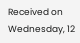Received on Wednesday, 12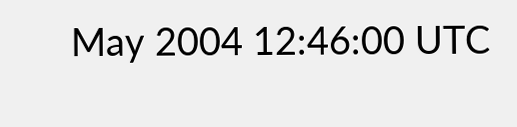May 2004 12:46:00 UTC